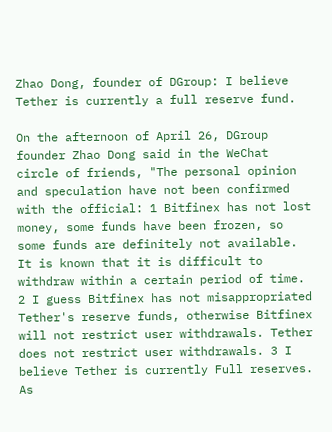Zhao Dong, founder of DGroup: I believe Tether is currently a full reserve fund.

On the afternoon of April 26, DGroup founder Zhao Dong said in the WeChat circle of friends, "The personal opinion and speculation have not been confirmed with the official: 1 Bitfinex has not lost money, some funds have been frozen, so some funds are definitely not available. It is known that it is difficult to withdraw within a certain period of time. 2 I guess Bitfinex has not misappropriated Tether's reserve funds, otherwise Bitfinex will not restrict user withdrawals. Tether does not restrict user withdrawals. 3 I believe Tether is currently Full reserves. As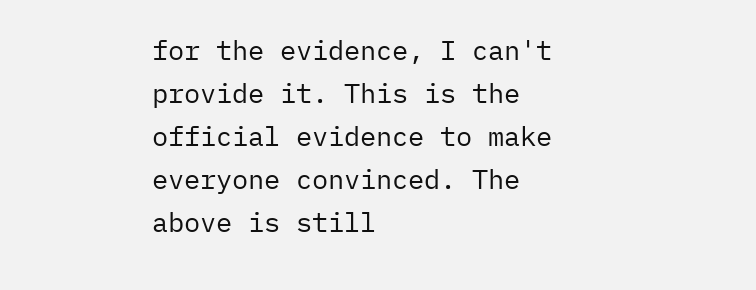for the evidence, I can't provide it. This is the official evidence to make everyone convinced. The above is still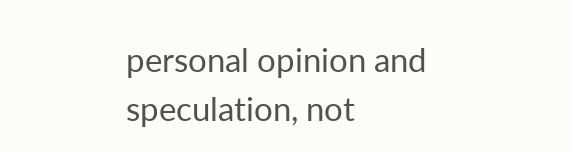personal opinion and speculation, not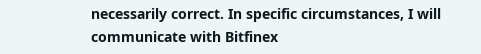necessarily correct. In specific circumstances, I will communicate with Bitfinex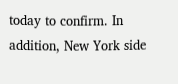today to confirm. In addition, New York side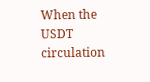When the USDT circulation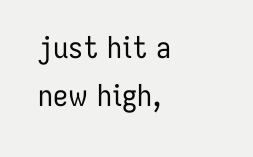just hit a new high,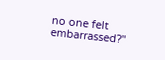no one felt embarrassed?"